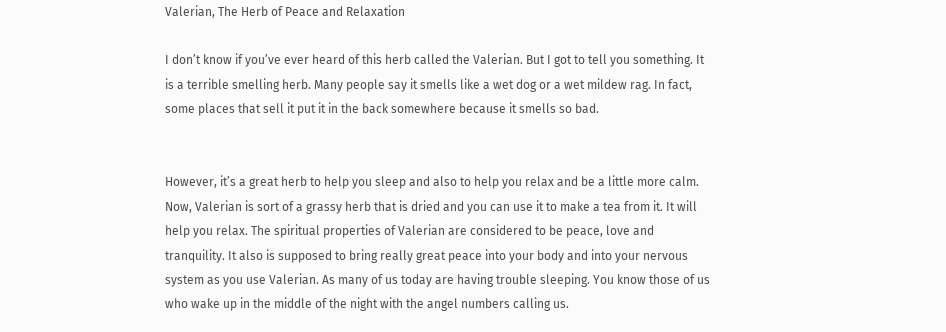Valerian, The Herb of Peace and Relaxation

I don’t know if you’ve ever heard of this herb called the Valerian. But I got to tell you something. It is a terrible smelling herb. Many people say it smells like a wet dog or a wet mildew rag. In fact, some places that sell it put it in the back somewhere because it smells so bad.


However, it’s a great herb to help you sleep and also to help you relax and be a little more calm. Now, Valerian is sort of a grassy herb that is dried and you can use it to make a tea from it. It will help you relax. The spiritual properties of Valerian are considered to be peace, love and tranquility. It also is supposed to bring really great peace into your body and into your nervous system as you use Valerian. As many of us today are having trouble sleeping. You know those of us who wake up in the middle of the night with the angel numbers calling us.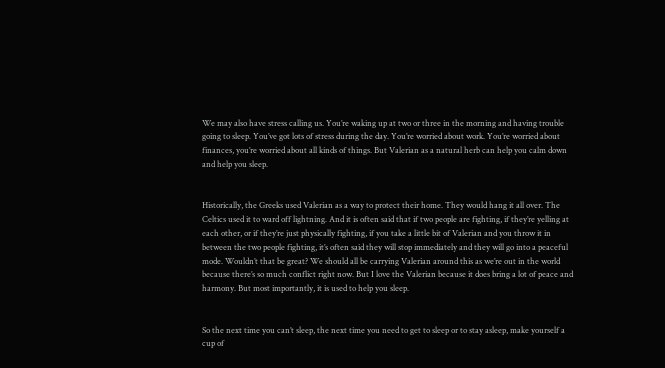We may also have stress calling us. You’re waking up at two or three in the morning and having trouble going to sleep. You’ve got lots of stress during the day. You’re worried about work. You’re worried about finances, you’re worried about all kinds of things. But Valerian as a natural herb can help you calm down and help you sleep.


Historically, the Greeks used Valerian as a way to protect their home. They would hang it all over. The Celtics used it to ward off lightning. And it is often said that if two people are fighting, if they’re yelling at each other, or if they’re just physically fighting, if you take a little bit of Valerian and you throw it in between the two people fighting, it’s often said they will stop immediately and they will go into a peaceful mode. Wouldn’t that be great? We should all be carrying Valerian around this as we’re out in the world because there’s so much conflict right now. But I love the Valerian because it does bring a lot of peace and harmony. But most importantly, it is used to help you sleep.


So the next time you can’t sleep, the next time you need to get to sleep or to stay asleep, make yourself a cup of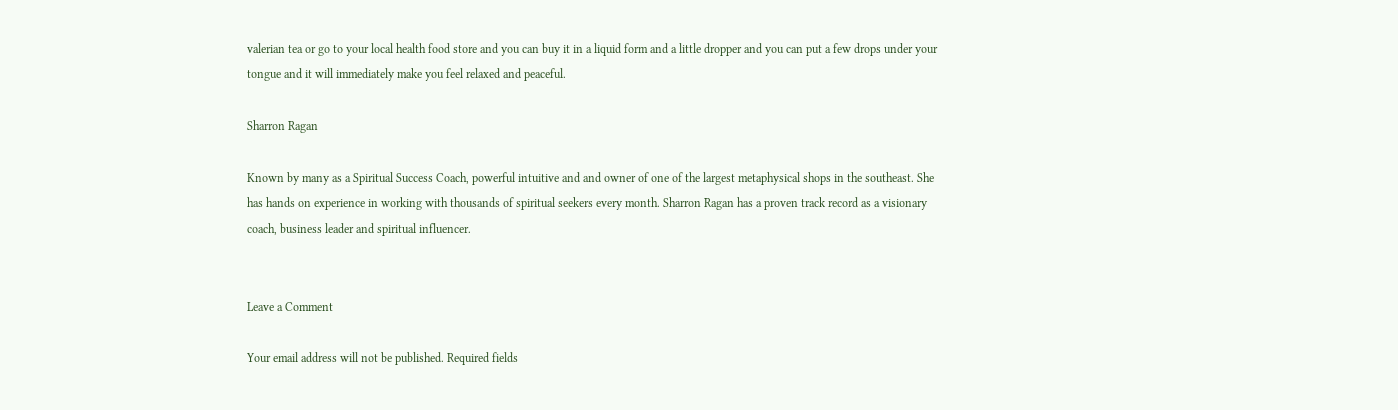valerian tea or go to your local health food store and you can buy it in a liquid form and a little dropper and you can put a few drops under your tongue and it will immediately make you feel relaxed and peaceful.

Sharron Ragan

Known by many as a Spiritual Success Coach, powerful intuitive and and owner of one of the largest metaphysical shops in the southeast. She has hands on experience in working with thousands of spiritual seekers every month. Sharron Ragan has a proven track record as a visionary coach, business leader and spiritual influencer.


Leave a Comment

Your email address will not be published. Required fields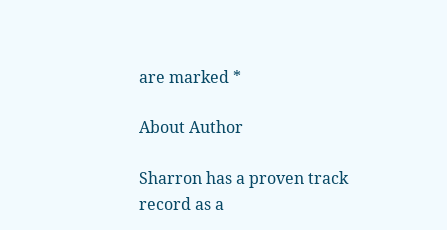are marked *

About Author

Sharron has a proven track record as a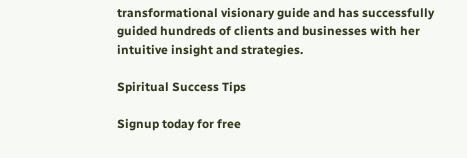transformational visionary guide and has successfully guided hundreds of clients and businesses with her intuitive insight and strategies.

Spiritual Success Tips

Signup today for free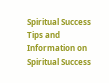Spiritual Success Tips and Information on Spiritual Success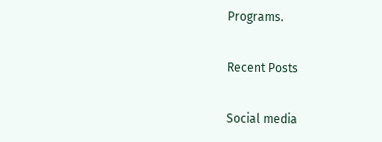Programs.

Recent Posts

Social media